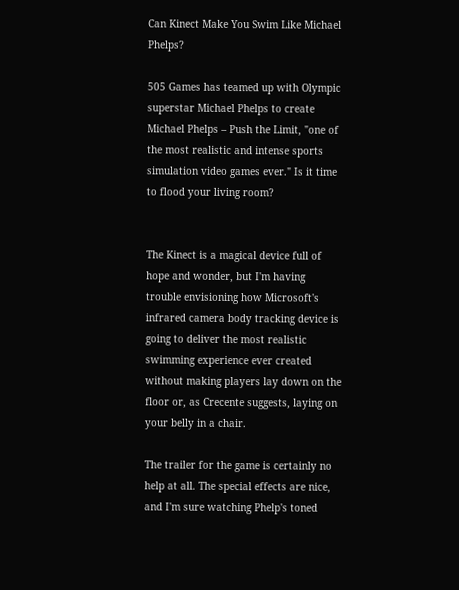Can Kinect Make You Swim Like Michael Phelps?

505 Games has teamed up with Olympic superstar Michael Phelps to create Michael Phelps – Push the Limit, "one of the most realistic and intense sports simulation video games ever." Is it time to flood your living room?


The Kinect is a magical device full of hope and wonder, but I'm having trouble envisioning how Microsoft's infrared camera body tracking device is going to deliver the most realistic swimming experience ever created without making players lay down on the floor or, as Crecente suggests, laying on your belly in a chair.

The trailer for the game is certainly no help at all. The special effects are nice, and I'm sure watching Phelp's toned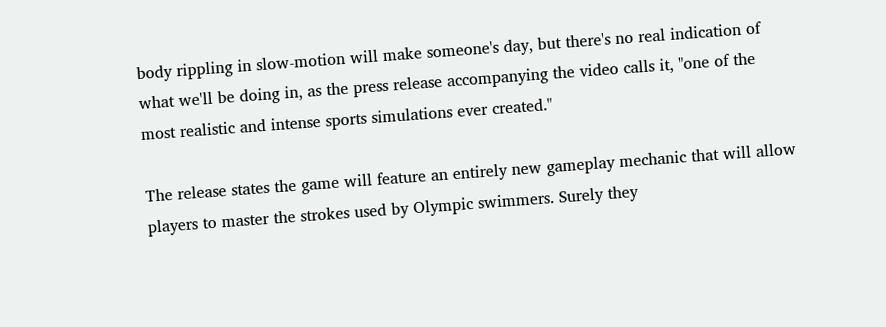body rippling in slow-motion will make someone's day, but there's no real indication of what we'll be doing in, as the press release accompanying the video calls it, "one of the most realistic and intense sports simulations ever created."

The release states the game will feature an entirely new gameplay mechanic that will allow players to master the strokes used by Olympic swimmers. Surely they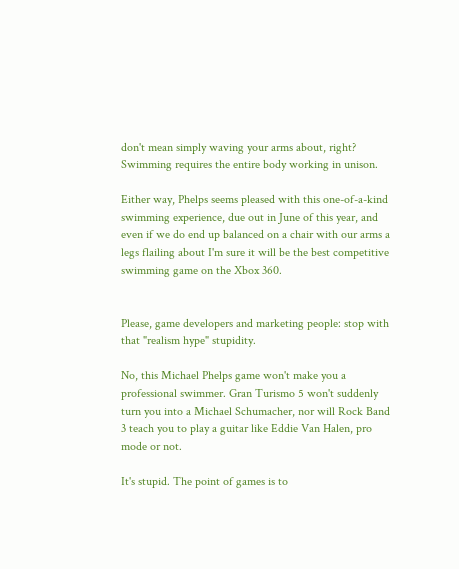don't mean simply waving your arms about, right? Swimming requires the entire body working in unison.

Either way, Phelps seems pleased with this one-of-a-kind swimming experience, due out in June of this year, and even if we do end up balanced on a chair with our arms a legs flailing about I'm sure it will be the best competitive swimming game on the Xbox 360.


Please, game developers and marketing people: stop with that "realism hype" stupidity.

No, this Michael Phelps game won't make you a professional swimmer. Gran Turismo 5 won't suddenly turn you into a Michael Schumacher, nor will Rock Band 3 teach you to play a guitar like Eddie Van Halen, pro mode or not.

It's stupid. The point of games is to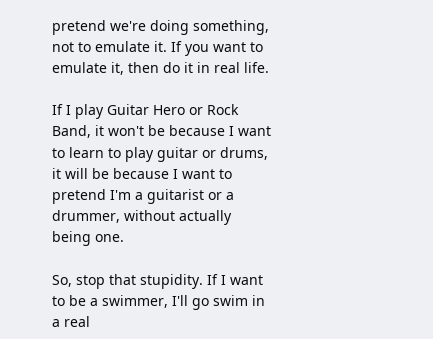pretend we're doing something, not to emulate it. If you want to emulate it, then do it in real life.

If I play Guitar Hero or Rock Band, it won't be because I want to learn to play guitar or drums, it will be because I want to pretend I'm a guitarist or a drummer, without actually being one.

So, stop that stupidity. If I want to be a swimmer, I'll go swim in a real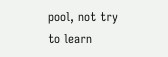pool, not try to learn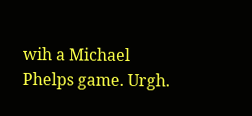wih a Michael Phelps game. Urgh.